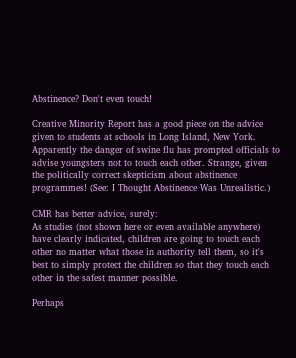Abstinence? Don't even touch!

Creative Minority Report has a good piece on the advice given to students at schools in Long Island, New York. Apparently the danger of swine flu has prompted officials to advise youngsters not to touch each other. Strange, given the politically correct skepticism about abstinence programmes! (See: I Thought Abstinence Was Unrealistic.)

CMR has better advice, surely:
As studies (not shown here or even available anywhere) have clearly indicated, children are going to touch each other no matter what those in authority tell them, so it's best to simply protect the children so that they touch each other in the safest manner possible.

Perhaps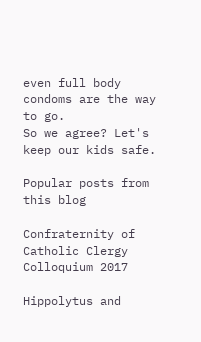even full body condoms are the way to go.
So we agree? Let's keep our kids safe.

Popular posts from this blog

Confraternity of Catholic Clergy Colloquium 2017

Hippolytus and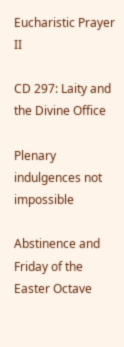Eucharistic Prayer II

CD 297: Laity and the Divine Office

Plenary indulgences not impossible

Abstinence and Friday of the Easter Octave